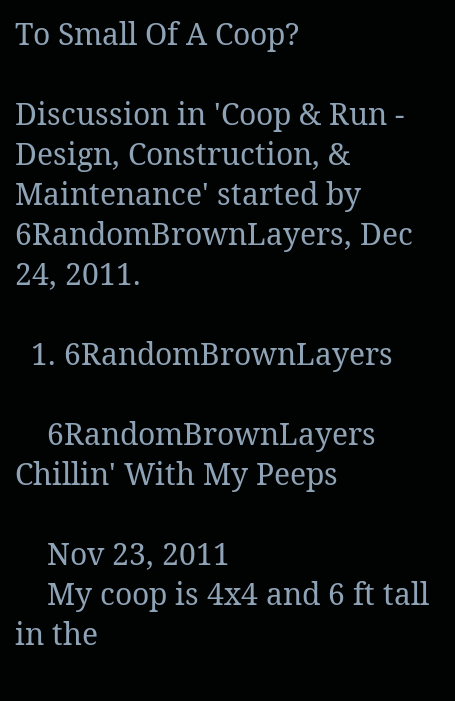To Small Of A Coop?

Discussion in 'Coop & Run - Design, Construction, & Maintenance' started by 6RandomBrownLayers, Dec 24, 2011.

  1. 6RandomBrownLayers

    6RandomBrownLayers Chillin' With My Peeps

    Nov 23, 2011
    My coop is 4x4 and 6 ft tall in the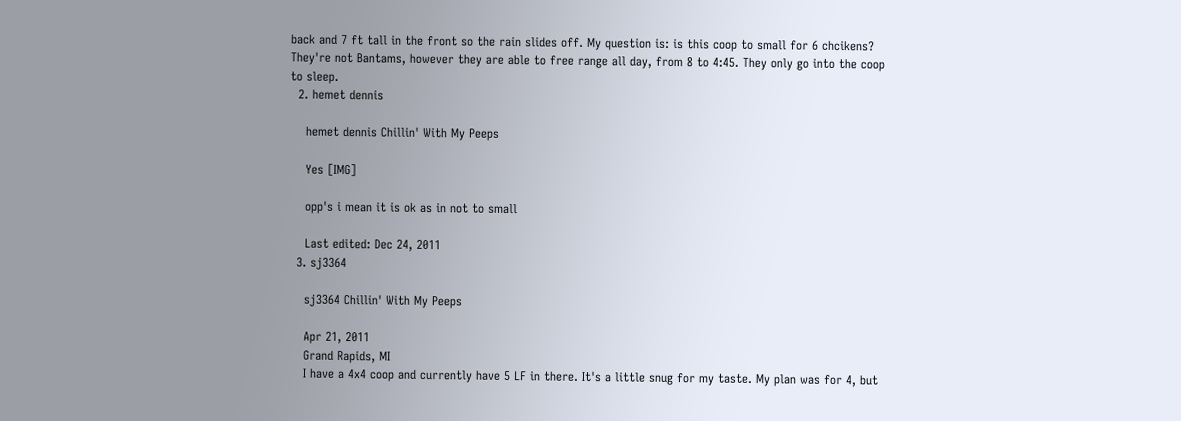back and 7 ft tall in the front so the rain slides off. My question is: is this coop to small for 6 chcikens? They're not Bantams, however they are able to free range all day, from 8 to 4:45. They only go into the coop to sleep.
  2. hemet dennis

    hemet dennis Chillin' With My Peeps

    Yes [IMG]

    opp's i mean it is ok as in not to small

    Last edited: Dec 24, 2011
  3. sj3364

    sj3364 Chillin' With My Peeps

    Apr 21, 2011
    Grand Rapids, MI
    I have a 4x4 coop and currently have 5 LF in there. It's a little snug for my taste. My plan was for 4, but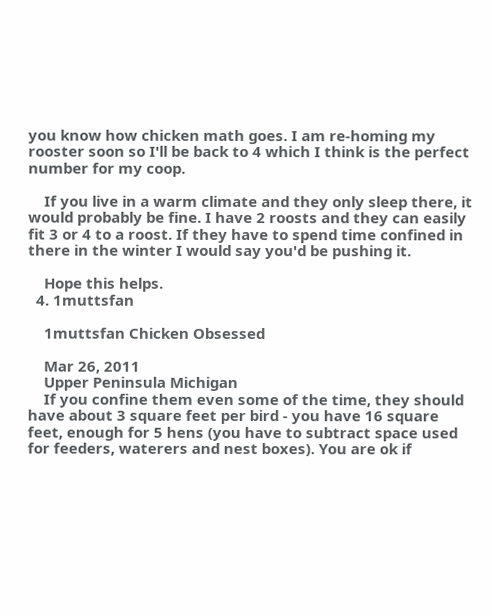you know how chicken math goes. I am re-homing my rooster soon so I'll be back to 4 which I think is the perfect number for my coop.

    If you live in a warm climate and they only sleep there, it would probably be fine. I have 2 roosts and they can easily fit 3 or 4 to a roost. If they have to spend time confined in there in the winter I would say you'd be pushing it.

    Hope this helps.
  4. 1muttsfan

    1muttsfan Chicken Obsessed

    Mar 26, 2011
    Upper Peninsula Michigan
    If you confine them even some of the time, they should have about 3 square feet per bird - you have 16 square feet, enough for 5 hens (you have to subtract space used for feeders, waterers and nest boxes). You are ok if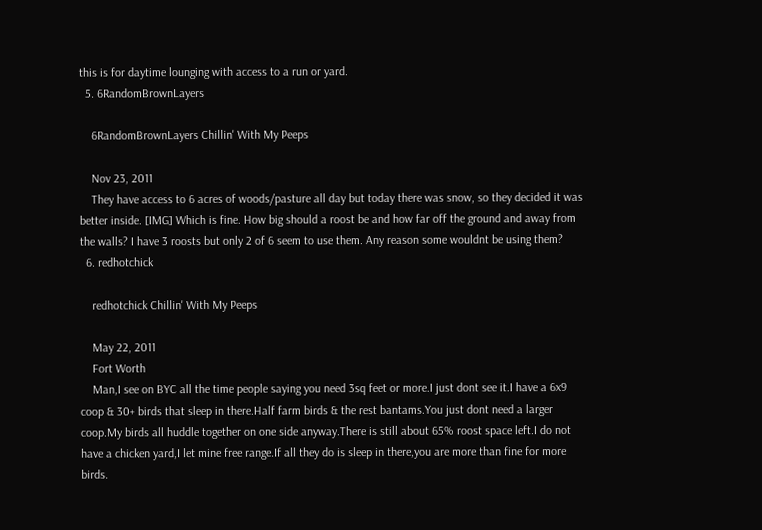this is for daytime lounging with access to a run or yard.
  5. 6RandomBrownLayers

    6RandomBrownLayers Chillin' With My Peeps

    Nov 23, 2011
    They have access to 6 acres of woods/pasture all day but today there was snow, so they decided it was better inside. [IMG] Which is fine. How big should a roost be and how far off the ground and away from the walls? I have 3 roosts but only 2 of 6 seem to use them. Any reason some wouldnt be using them?
  6. redhotchick

    redhotchick Chillin' With My Peeps

    May 22, 2011
    Fort Worth
    Man,I see on BYC all the time people saying you need 3sq feet or more.I just dont see it.I have a 6x9 coop & 30+ birds that sleep in there.Half farm birds & the rest bantams.You just dont need a larger coop.My birds all huddle together on one side anyway.There is still about 65% roost space left.I do not have a chicken yard,I let mine free range.If all they do is sleep in there,you are more than fine for more birds.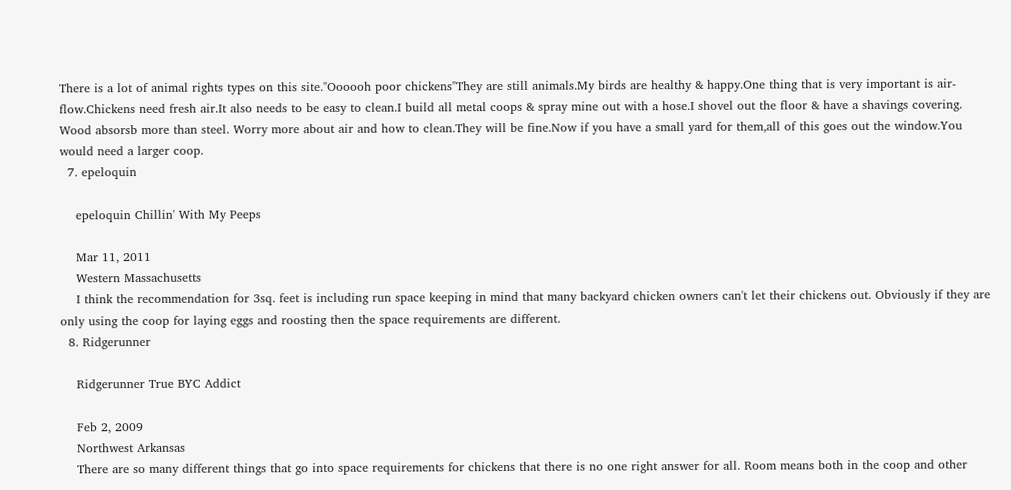There is a lot of animal rights types on this site."Oooooh poor chickens"They are still animals.My birds are healthy & happy.One thing that is very important is air-flow.Chickens need fresh air.It also needs to be easy to clean.I build all metal coops & spray mine out with a hose.I shovel out the floor & have a shavings covering. Wood absorsb more than steel. Worry more about air and how to clean.They will be fine.Now if you have a small yard for them,all of this goes out the window.You would need a larger coop.
  7. epeloquin

    epeloquin Chillin' With My Peeps

    Mar 11, 2011
    Western Massachusetts
    I think the recommendation for 3sq. feet is including run space keeping in mind that many backyard chicken owners can't let their chickens out. Obviously if they are only using the coop for laying eggs and roosting then the space requirements are different.
  8. Ridgerunner

    Ridgerunner True BYC Addict

    Feb 2, 2009
    Northwest Arkansas
    There are so many different things that go into space requirements for chickens that there is no one right answer for all. Room means both in the coop and other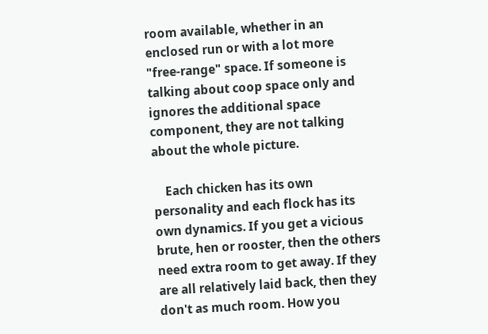room available, whether in an enclosed run or with a lot more "free-range" space. If someone is talking about coop space only and ignores the additional space component, they are not talking about the whole picture.

    Each chicken has its own personality and each flock has its own dynamics. If you get a vicious brute, hen or rooster, then the others need extra room to get away. If they are all relatively laid back, then they don't as much room. How you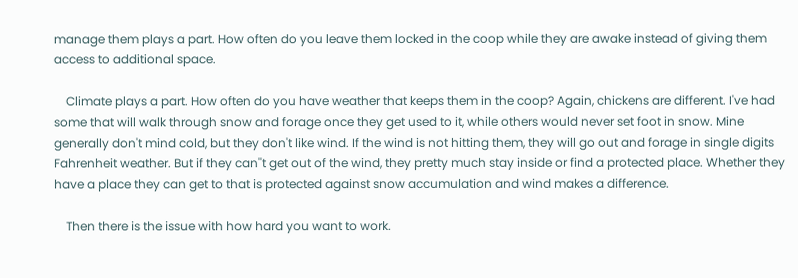manage them plays a part. How often do you leave them locked in the coop while they are awake instead of giving them access to additional space.

    Climate plays a part. How often do you have weather that keeps them in the coop? Again, chickens are different. I've had some that will walk through snow and forage once they get used to it, while others would never set foot in snow. Mine generally don't mind cold, but they don't like wind. If the wind is not hitting them, they will go out and forage in single digits Fahrenheit weather. But if they can''t get out of the wind, they pretty much stay inside or find a protected place. Whether they have a place they can get to that is protected against snow accumulation and wind makes a difference.

    Then there is the issue with how hard you want to work.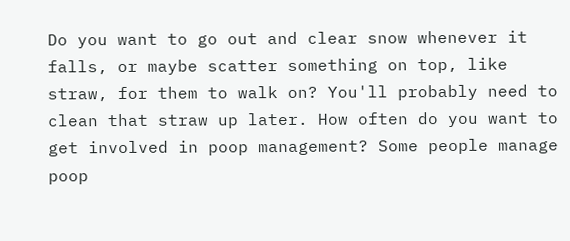Do you want to go out and clear snow whenever it falls, or maybe scatter something on top, like straw, for them to walk on? You'll probably need to clean that straw up later. How often do you want to get involved in poop management? Some people manage poop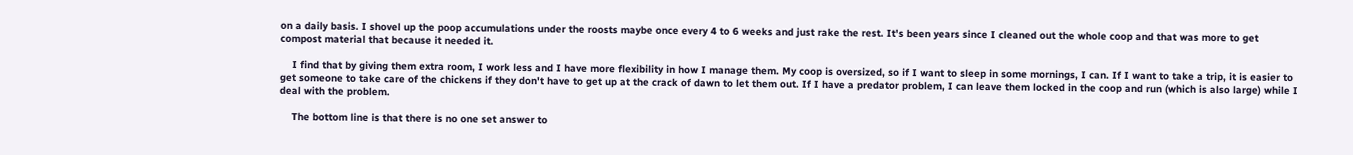on a daily basis. I shovel up the poop accumulations under the roosts maybe once every 4 to 6 weeks and just rake the rest. It's been years since I cleaned out the whole coop and that was more to get compost material that because it needed it.

    I find that by giving them extra room, I work less and I have more flexibility in how I manage them. My coop is oversized, so if I want to sleep in some mornings, I can. If I want to take a trip, it is easier to get someone to take care of the chickens if they don't have to get up at the crack of dawn to let them out. If I have a predator problem, I can leave them locked in the coop and run (which is also large) while I deal with the problem.

    The bottom line is that there is no one set answer to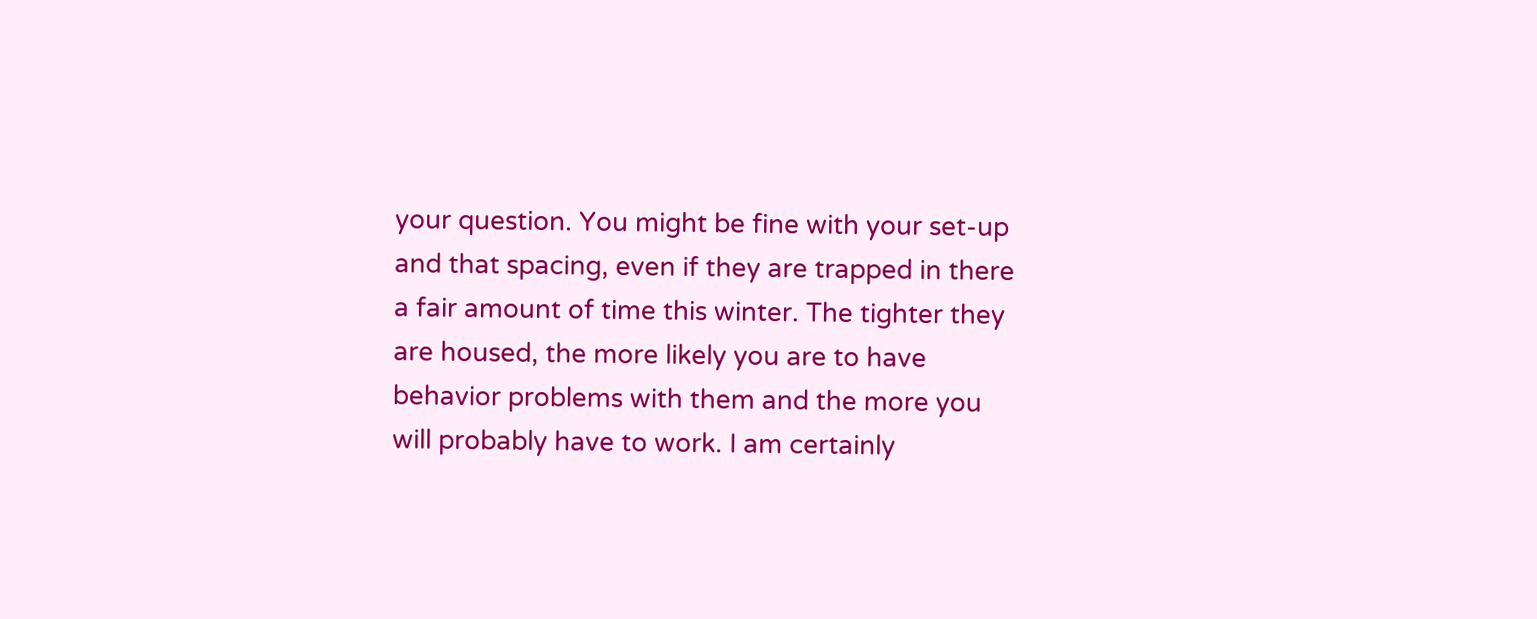your question. You might be fine with your set-up and that spacing, even if they are trapped in there a fair amount of time this winter. The tighter they are housed, the more likely you are to have behavior problems with them and the more you will probably have to work. I am certainly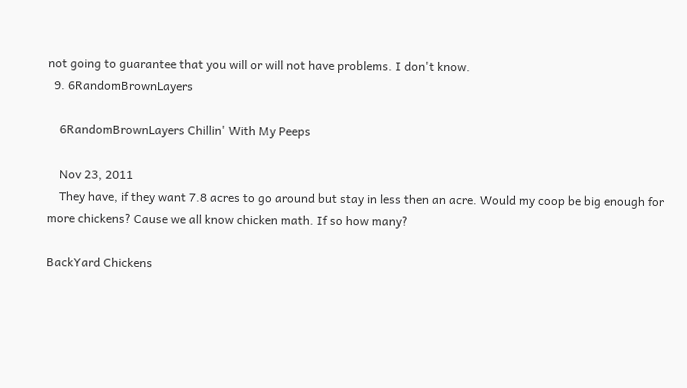not going to guarantee that you will or will not have problems. I don't know.
  9. 6RandomBrownLayers

    6RandomBrownLayers Chillin' With My Peeps

    Nov 23, 2011
    They have, if they want 7.8 acres to go around but stay in less then an acre. Would my coop be big enough for more chickens? Cause we all know chicken math. If so how many?

BackYard Chickens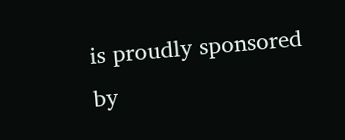is proudly sponsored by